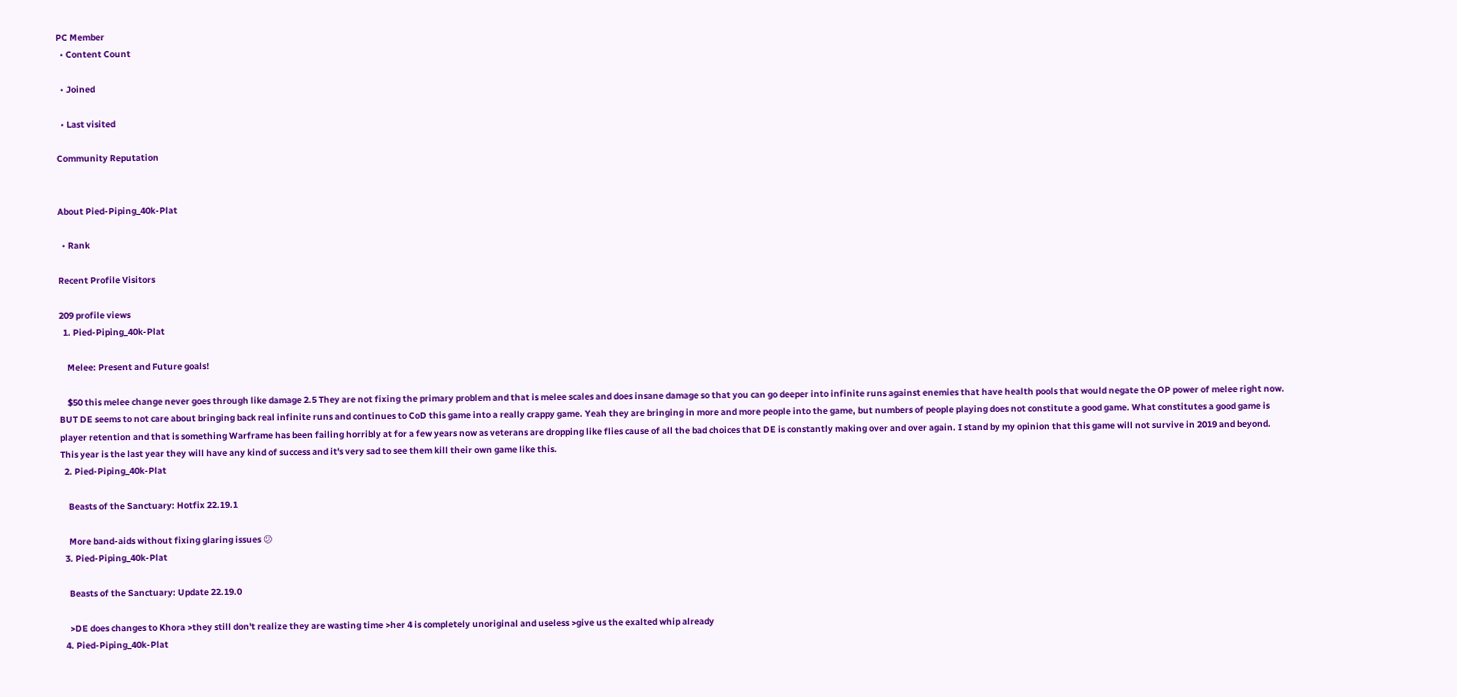PC Member
  • Content Count

  • Joined

  • Last visited

Community Reputation


About Pied-Piping_40k-Plat

  • Rank

Recent Profile Visitors

209 profile views
  1. Pied-Piping_40k-Plat

    Melee: Present and Future goals!

    $50 this melee change never goes through like damage 2.5 They are not fixing the primary problem and that is melee scales and does insane damage so that you can go deeper into infinite runs against enemies that have health pools that would negate the OP power of melee right now. BUT DE seems to not care about bringing back real infinite runs and continues to CoD this game into a really crappy game. Yeah they are bringing in more and more people into the game, but numbers of people playing does not constitute a good game. What constitutes a good game is player retention and that is something Warframe has been failing horribly at for a few years now as veterans are dropping like flies cause of all the bad choices that DE is constantly making over and over again. I stand by my opinion that this game will not survive in 2019 and beyond. This year is the last year they will have any kind of success and it's very sad to see them kill their own game like this.
  2. Pied-Piping_40k-Plat

    Beasts of the Sanctuary: Hotfix 22.19.1

    More band-aids without fixing glaring issues 😕
  3. Pied-Piping_40k-Plat

    Beasts of the Sanctuary: Update 22.19.0

    >DE does changes to Khora >they still don't realize they are wasting time >her 4 is completely unoriginal and useless >give us the exalted whip already
  4. Pied-Piping_40k-Plat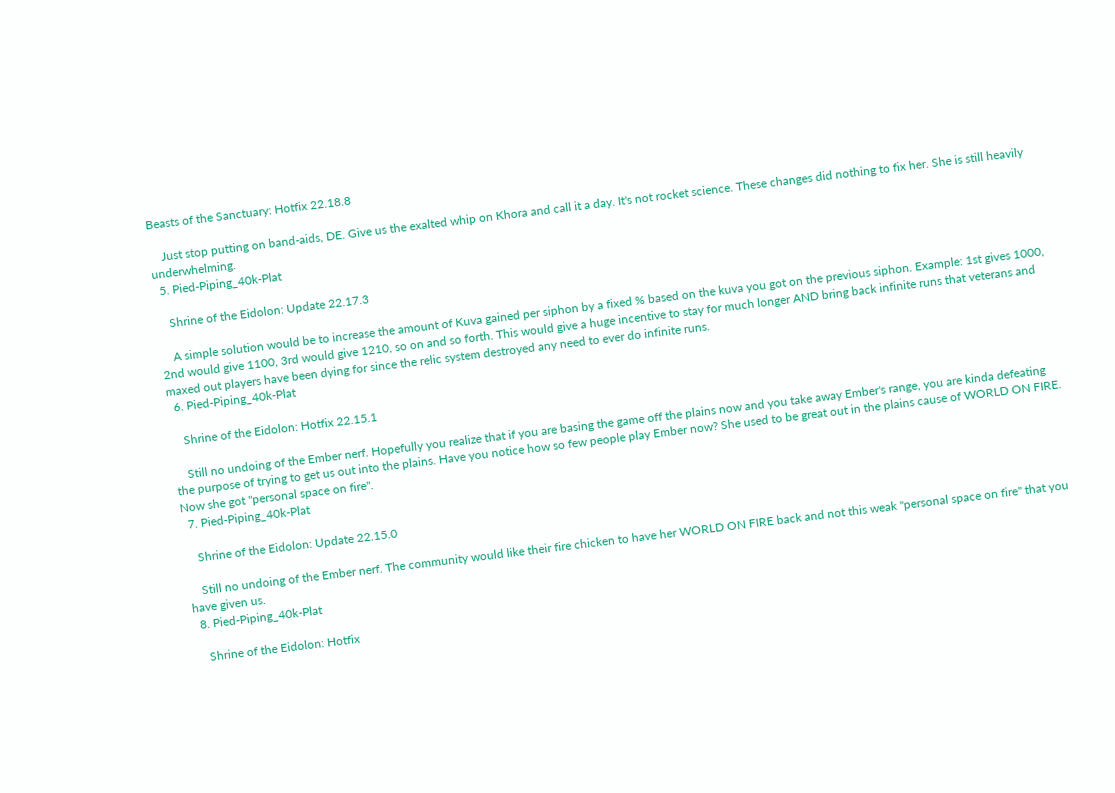Beasts of the Sanctuary: Hotfix 22.18.8

    Just stop putting on band-aids, DE. Give us the exalted whip on Khora and call it a day. It's not rocket science. These changes did nothing to fix her. She is still heavily underwhelming.
  5. Pied-Piping_40k-Plat

    Shrine of the Eidolon: Update 22.17.3

    A simple solution would be to increase the amount of Kuva gained per siphon by a fixed % based on the kuva you got on the previous siphon. Example: 1st gives 1000, 2nd would give 1100, 3rd would give 1210, so on and so forth. This would give a huge incentive to stay for much longer AND bring back infinite runs that veterans and maxed out players have been dying for since the relic system destroyed any need to ever do infinite runs.
  6. Pied-Piping_40k-Plat

    Shrine of the Eidolon: Hotfix 22.15.1

    Still no undoing of the Ember nerf. Hopefully you realize that if you are basing the game off the plains now and you take away Ember's range, you are kinda defeating the purpose of trying to get us out into the plains. Have you notice how so few people play Ember now? She used to be great out in the plains cause of WORLD ON FIRE. Now she got "personal space on fire".
  7. Pied-Piping_40k-Plat

    Shrine of the Eidolon: Update 22.15.0

    Still no undoing of the Ember nerf. The community would like their fire chicken to have her WORLD ON FIRE back and not this weak "personal space on fire" that you have given us.
  8. Pied-Piping_40k-Plat

    Shrine of the Eidolon: Hotfix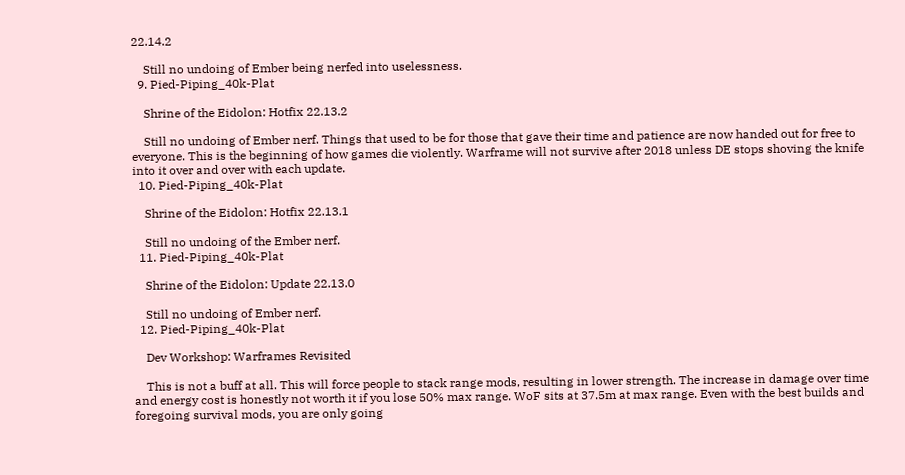22.14.2

    Still no undoing of Ember being nerfed into uselessness.
  9. Pied-Piping_40k-Plat

    Shrine of the Eidolon: Hotfix 22.13.2

    Still no undoing of Ember nerf. Things that used to be for those that gave their time and patience are now handed out for free to everyone. This is the beginning of how games die violently. Warframe will not survive after 2018 unless DE stops shoving the knife into it over and over with each update.
  10. Pied-Piping_40k-Plat

    Shrine of the Eidolon: Hotfix 22.13.1

    Still no undoing of the Ember nerf.
  11. Pied-Piping_40k-Plat

    Shrine of the Eidolon: Update 22.13.0

    Still no undoing of Ember nerf.
  12. Pied-Piping_40k-Plat

    Dev Workshop: Warframes Revisited

    This is not a buff at all. This will force people to stack range mods, resulting in lower strength. The increase in damage over time and energy cost is honestly not worth it if you lose 50% max range. WoF sits at 37.5m at max range. Even with the best builds and foregoing survival mods, you are only going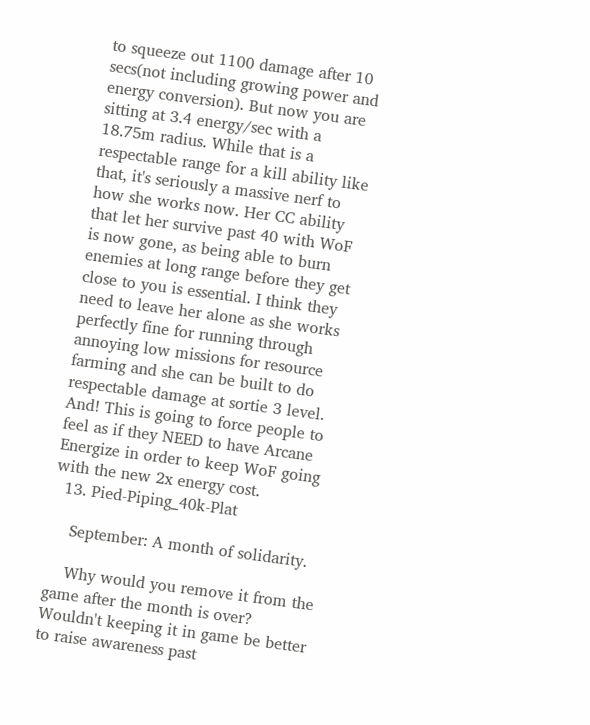to squeeze out 1100 damage after 10 secs(not including growing power and energy conversion). But now you are sitting at 3.4 energy/sec with a 18.75m radius. While that is a respectable range for a kill ability like that, it's seriously a massive nerf to how she works now. Her CC ability that let her survive past 40 with WoF is now gone, as being able to burn enemies at long range before they get close to you is essential. I think they need to leave her alone as she works perfectly fine for running through annoying low missions for resource farming and she can be built to do respectable damage at sortie 3 level. And! This is going to force people to feel as if they NEED to have Arcane Energize in order to keep WoF going with the new 2x energy cost.
  13. Pied-Piping_40k-Plat

    September: A month of solidarity.

    Why would you remove it from the game after the month is over? Wouldn't keeping it in game be better to raise awareness past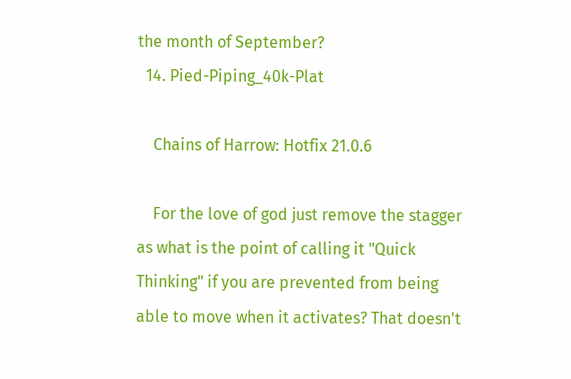the month of September?
  14. Pied-Piping_40k-Plat

    Chains of Harrow: Hotfix 21.0.6

    For the love of god just remove the stagger as what is the point of calling it "Quick Thinking" if you are prevented from being able to move when it activates? That doesn't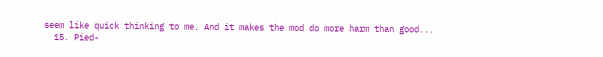seem like quick thinking to me. And it makes the mod do more harm than good...
  15. Pied-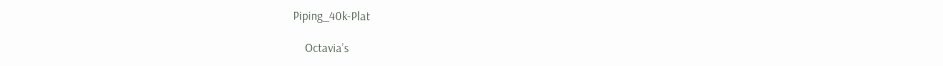Piping_40k-Plat

    Octavia’s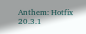Anthem: Hotfix 20.3.1